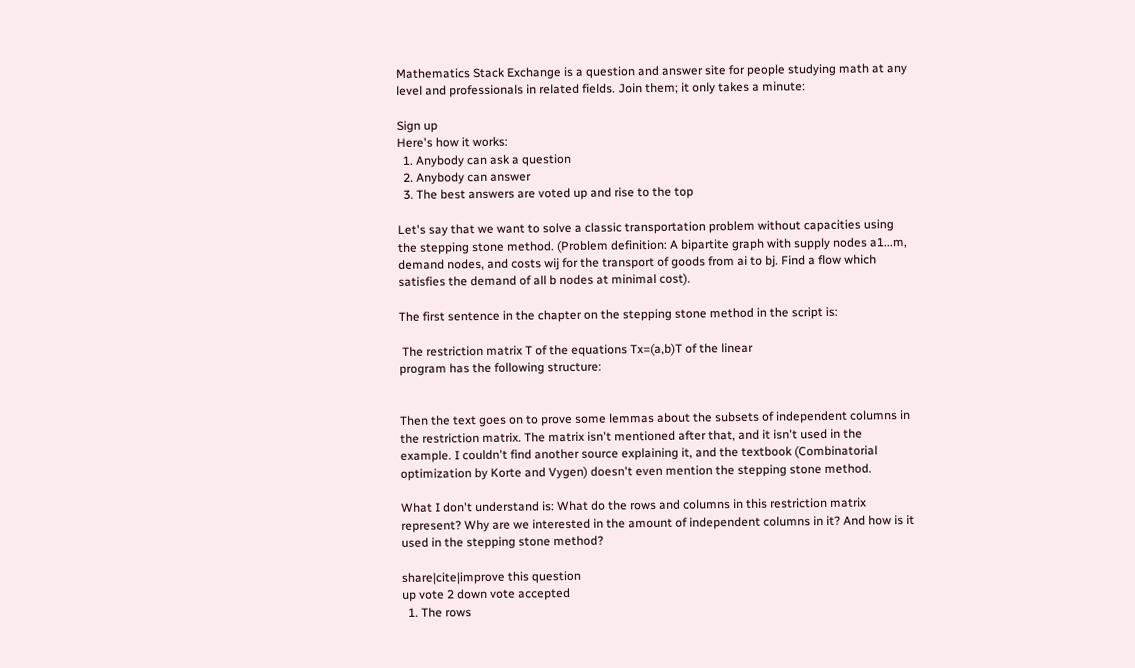Mathematics Stack Exchange is a question and answer site for people studying math at any level and professionals in related fields. Join them; it only takes a minute:

Sign up
Here's how it works:
  1. Anybody can ask a question
  2. Anybody can answer
  3. The best answers are voted up and rise to the top

Let's say that we want to solve a classic transportation problem without capacities using the stepping stone method. (Problem definition: A bipartite graph with supply nodes a1...m, demand nodes, and costs wij for the transport of goods from ai to bj. Find a flow which satisfies the demand of all b nodes at minimal cost).

The first sentence in the chapter on the stepping stone method in the script is:

 The restriction matrix T of the equations Tx=(a,b)T of the linear
program has the following structure:


Then the text goes on to prove some lemmas about the subsets of independent columns in the restriction matrix. The matrix isn't mentioned after that, and it isn't used in the example. I couldn't find another source explaining it, and the textbook (Combinatorial optimization by Korte and Vygen) doesn't even mention the stepping stone method.

What I don't understand is: What do the rows and columns in this restriction matrix represent? Why are we interested in the amount of independent columns in it? And how is it used in the stepping stone method?

share|cite|improve this question
up vote 2 down vote accepted
  1. The rows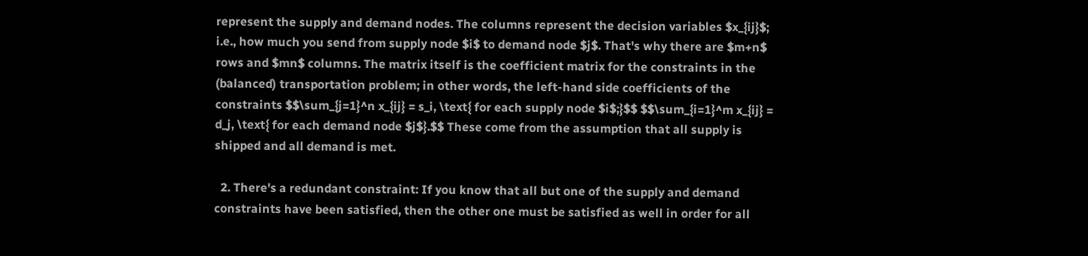represent the supply and demand nodes. The columns represent the decision variables $x_{ij}$; i.e., how much you send from supply node $i$ to demand node $j$. That's why there are $m+n$ rows and $mn$ columns. The matrix itself is the coefficient matrix for the constraints in the (balanced) transportation problem; in other words, the left-hand side coefficients of the constraints $$\sum_{j=1}^n x_{ij} = s_i, \text{ for each supply node $i$;}$$ $$\sum_{i=1}^m x_{ij} = d_j, \text{ for each demand node $j$}.$$ These come from the assumption that all supply is shipped and all demand is met.

  2. There's a redundant constraint: If you know that all but one of the supply and demand constraints have been satisfied, then the other one must be satisfied as well in order for all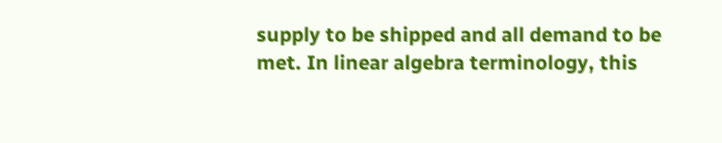supply to be shipped and all demand to be met. In linear algebra terminology, this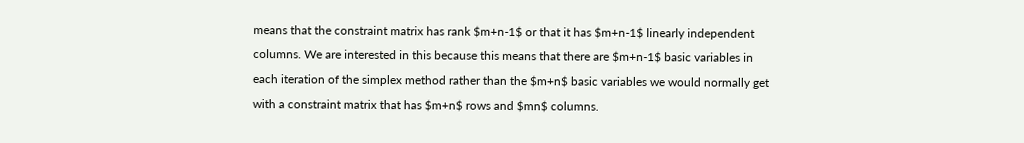means that the constraint matrix has rank $m+n-1$ or that it has $m+n-1$ linearly independent columns. We are interested in this because this means that there are $m+n-1$ basic variables in each iteration of the simplex method rather than the $m+n$ basic variables we would normally get with a constraint matrix that has $m+n$ rows and $mn$ columns.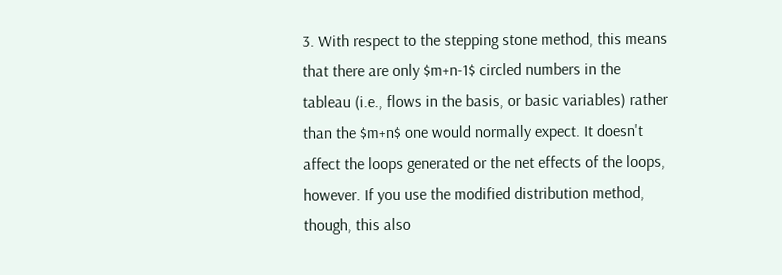3. With respect to the stepping stone method, this means that there are only $m+n-1$ circled numbers in the tableau (i.e., flows in the basis, or basic variables) rather than the $m+n$ one would normally expect. It doesn't affect the loops generated or the net effects of the loops, however. If you use the modified distribution method, though, this also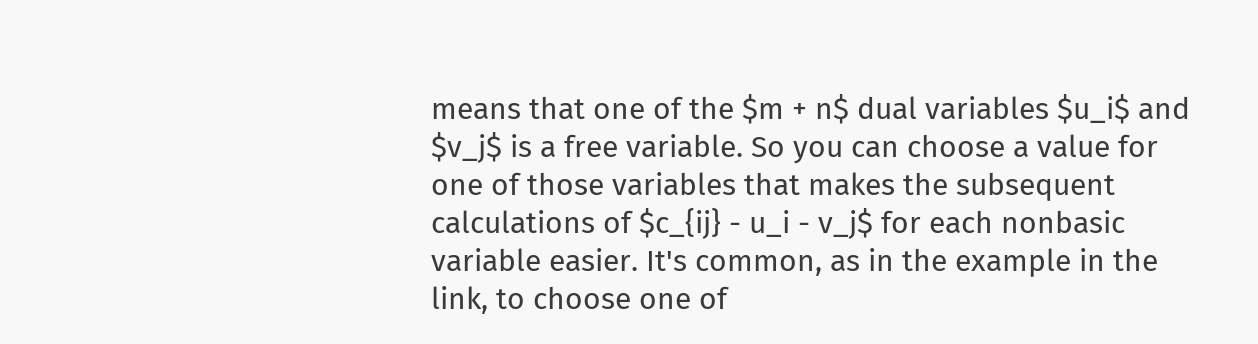means that one of the $m + n$ dual variables $u_i$ and $v_j$ is a free variable. So you can choose a value for one of those variables that makes the subsequent calculations of $c_{ij} - u_i - v_j$ for each nonbasic variable easier. It's common, as in the example in the link, to choose one of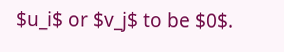$u_i$ or $v_j$ to be $0$.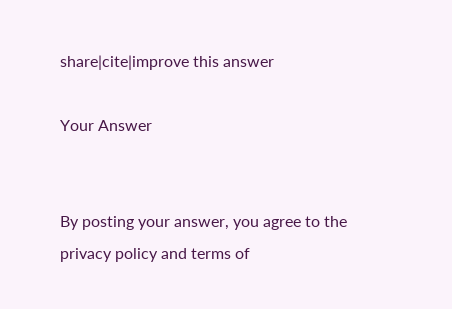share|cite|improve this answer

Your Answer


By posting your answer, you agree to the privacy policy and terms of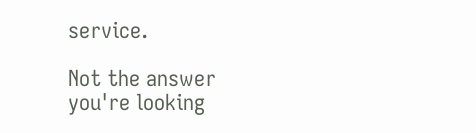service.

Not the answer you're looking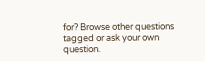for? Browse other questions tagged or ask your own question.